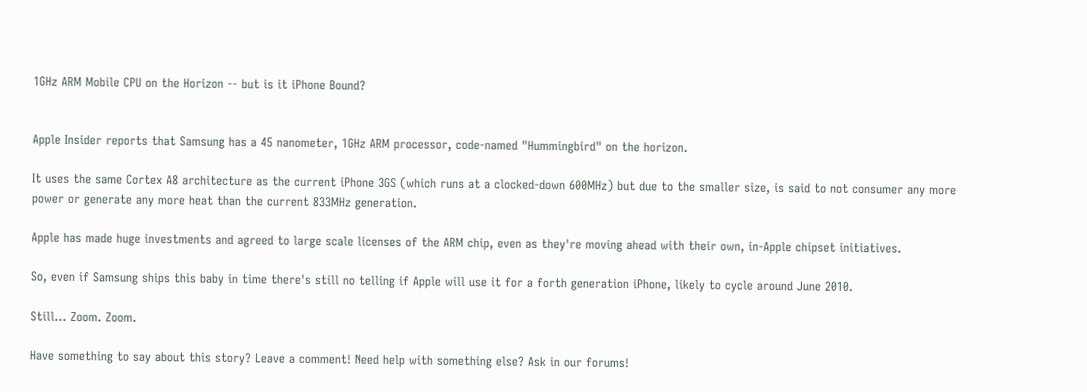1GHz ARM Mobile CPU on the Horizon -- but is it iPhone Bound?


Apple Insider reports that Samsung has a 45 nanometer, 1GHz ARM processor, code-named "Hummingbird" on the horizon.

It uses the same Cortex A8 architecture as the current iPhone 3GS (which runs at a clocked-down 600MHz) but due to the smaller size, is said to not consumer any more power or generate any more heat than the current 833MHz generation.

Apple has made huge investments and agreed to large scale licenses of the ARM chip, even as they're moving ahead with their own, in-Apple chipset initiatives.

So, even if Samsung ships this baby in time there's still no telling if Apple will use it for a forth generation iPhone, likely to cycle around June 2010.

Still... Zoom. Zoom.

Have something to say about this story? Leave a comment! Need help with something else? Ask in our forums!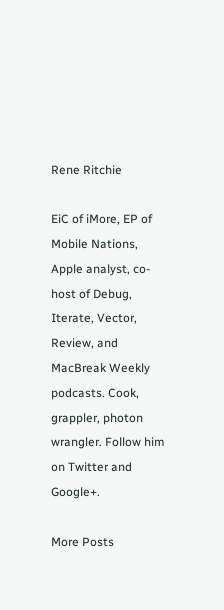Rene Ritchie

EiC of iMore, EP of Mobile Nations, Apple analyst, co-host of Debug, Iterate, Vector, Review, and MacBreak Weekly podcasts. Cook, grappler, photon wrangler. Follow him on Twitter and Google+.

More Posts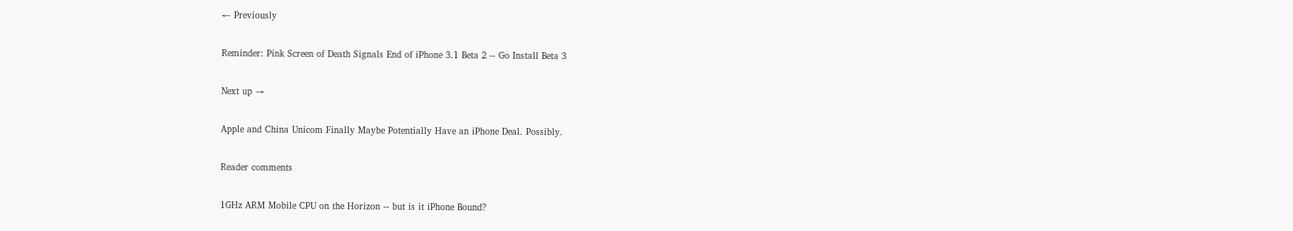← Previously

Reminder: Pink Screen of Death Signals End of iPhone 3.1 Beta 2 -- Go Install Beta 3

Next up →

Apple and China Unicom Finally Maybe Potentially Have an iPhone Deal. Possibly.

Reader comments

1GHz ARM Mobile CPU on the Horizon -- but is it iPhone Bound?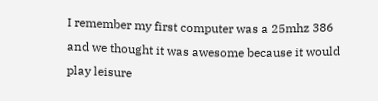I remember my first computer was a 25mhz 386 and we thought it was awesome because it would play leisure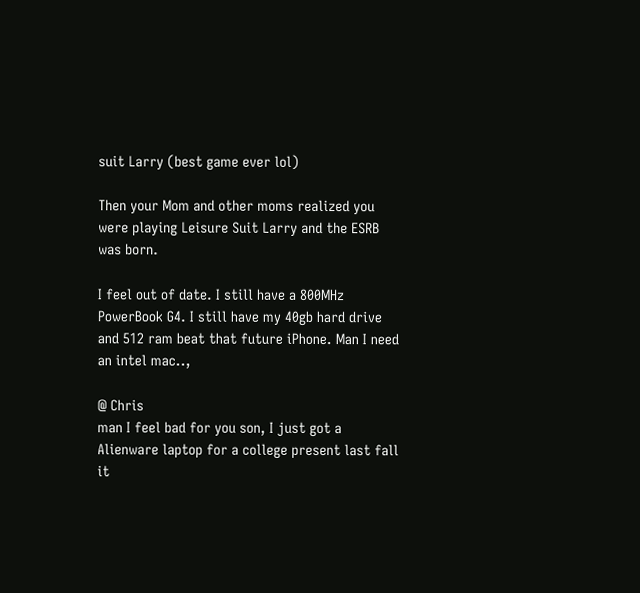suit Larry (best game ever lol)

Then your Mom and other moms realized you were playing Leisure Suit Larry and the ESRB was born.

I feel out of date. I still have a 800MHz PowerBook G4. I still have my 40gb hard drive and 512 ram beat that future iPhone. Man I need an intel mac..,

@ Chris
man I feel bad for you son, I just got a Alienware laptop for a college present last fall it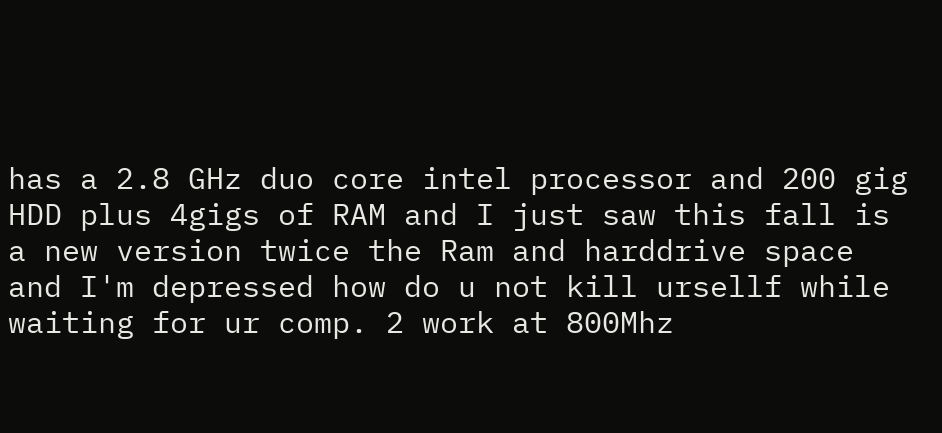has a 2.8 GHz duo core intel processor and 200 gig HDD plus 4gigs of RAM and I just saw this fall is a new version twice the Ram and harddrive space and I'm depressed how do u not kill ursellf while waiting for ur comp. 2 work at 800Mhz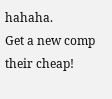hahaha.
Get a new comp their cheap!